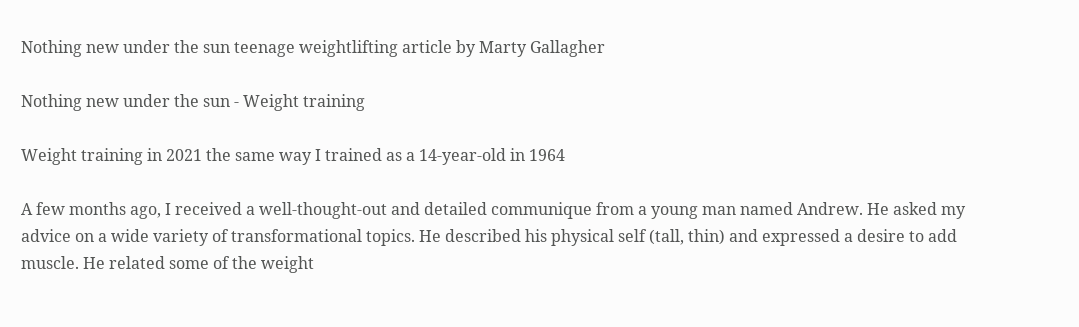Nothing new under the sun teenage weightlifting article by Marty Gallagher

Nothing new under the sun - Weight training

Weight training in 2021 the same way I trained as a 14-year-old in 1964

A few months ago, I received a well-thought-out and detailed communique from a young man named Andrew. He asked my advice on a wide variety of transformational topics. He described his physical self (tall, thin) and expressed a desire to add muscle. He related some of the weight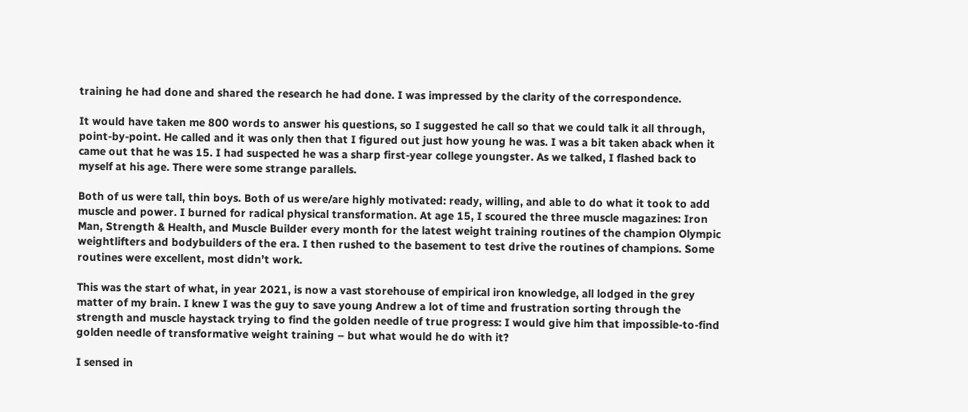training he had done and shared the research he had done. I was impressed by the clarity of the correspondence.

It would have taken me 800 words to answer his questions, so I suggested he call so that we could talk it all through, point-by-point. He called and it was only then that I figured out just how young he was. I was a bit taken aback when it came out that he was 15. I had suspected he was a sharp first-year college youngster. As we talked, I flashed back to myself at his age. There were some strange parallels.

Both of us were tall, thin boys. Both of us were/are highly motivated: ready, willing, and able to do what it took to add muscle and power. I burned for radical physical transformation. At age 15, I scoured the three muscle magazines: Iron Man, Strength & Health, and Muscle Builder every month for the latest weight training routines of the champion Olympic weightlifters and bodybuilders of the era. I then rushed to the basement to test drive the routines of champions. Some routines were excellent, most didn’t work.

This was the start of what, in year 2021, is now a vast storehouse of empirical iron knowledge, all lodged in the grey matter of my brain. I knew I was the guy to save young Andrew a lot of time and frustration sorting through the strength and muscle haystack trying to find the golden needle of true progress: I would give him that impossible-to-find golden needle of transformative weight training – but what would he do with it?

I sensed in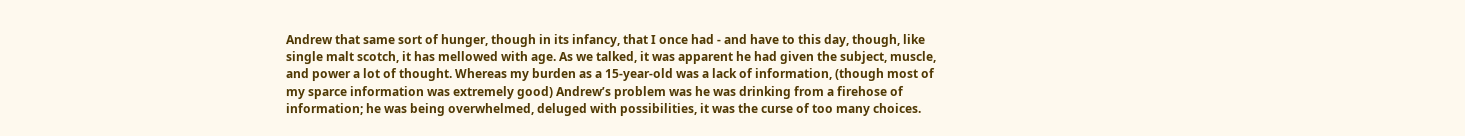Andrew that same sort of hunger, though in its infancy, that I once had - and have to this day, though, like single malt scotch, it has mellowed with age. As we talked, it was apparent he had given the subject, muscle, and power a lot of thought. Whereas my burden as a 15-year-old was a lack of information, (though most of my sparce information was extremely good) Andrew’s problem was he was drinking from a firehose of information; he was being overwhelmed, deluged with possibilities, it was the curse of too many choices.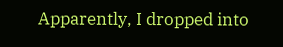Apparently, I dropped into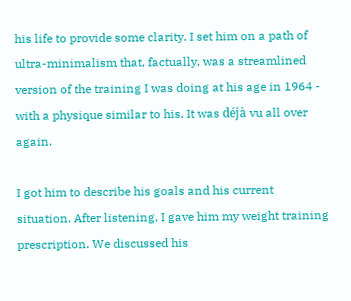his life to provide some clarity. I set him on a path of ultra-minimalism that, factually, was a streamlined version of the training I was doing at his age in 1964 - with a physique similar to his. It was déjà vu all over again.

I got him to describe his goals and his current situation. After listening, I gave him my weight training prescription. We discussed his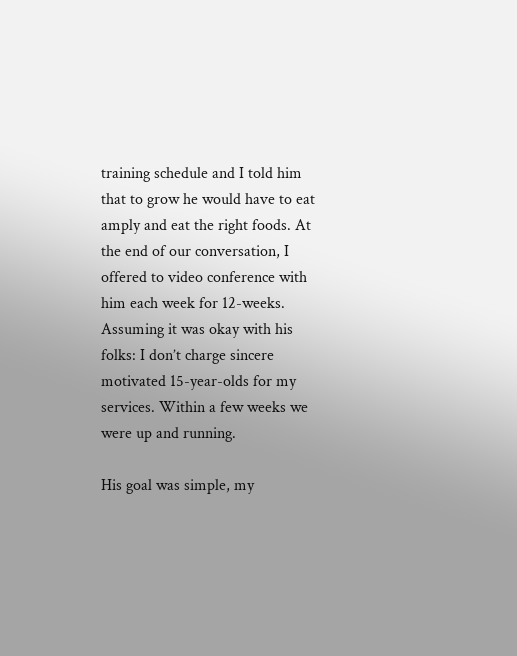training schedule and I told him that to grow he would have to eat amply and eat the right foods. At the end of our conversation, I offered to video conference with him each week for 12-weeks. Assuming it was okay with his folks: I don’t charge sincere motivated 15-year-olds for my services. Within a few weeks we were up and running.

His goal was simple, my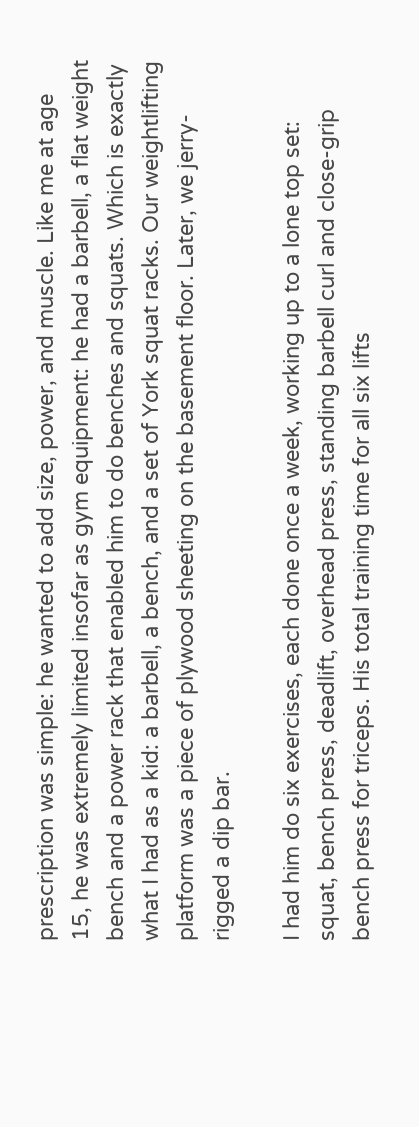prescription was simple: he wanted to add size, power, and muscle. Like me at age 15, he was extremely limited insofar as gym equipment: he had a barbell, a flat weight bench and a power rack that enabled him to do benches and squats. Which is exactly what I had as a kid: a barbell, a bench, and a set of York squat racks. Our weightlifting platform was a piece of plywood sheeting on the basement floor. Later, we jerry-rigged a dip bar.

I had him do six exercises, each done once a week, working up to a lone top set: squat, bench press, deadlift, overhead press, standing barbell curl and close-grip bench press for triceps. His total training time for all six lifts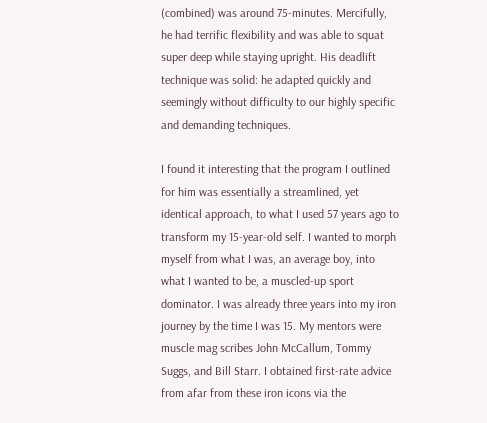(combined) was around 75-minutes. Mercifully, he had terrific flexibility and was able to squat super deep while staying upright. His deadlift technique was solid: he adapted quickly and seemingly without difficulty to our highly specific and demanding techniques.

I found it interesting that the program I outlined for him was essentially a streamlined, yet identical approach, to what I used 57 years ago to transform my 15-year-old self. I wanted to morph myself from what I was, an average boy, into what I wanted to be, a muscled-up sport dominator. I was already three years into my iron journey by the time I was 15. My mentors were muscle mag scribes John McCallum, Tommy Suggs, and Bill Starr. I obtained first-rate advice from afar from these iron icons via the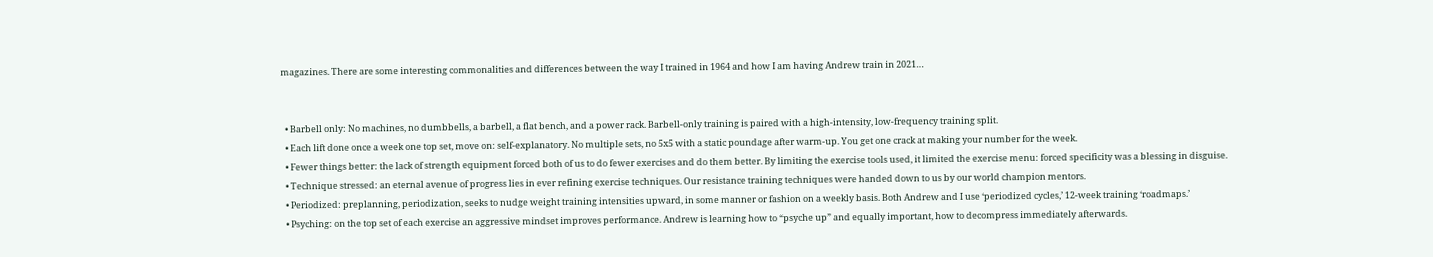magazines. There are some interesting commonalities and differences between the way I trained in 1964 and how I am having Andrew train in 2021…


  • Barbell only: No machines, no dumbbells, a barbell, a flat bench, and a power rack. Barbell-only training is paired with a high-intensity, low-frequency training split.
  • Each lift done once a week one top set, move on: self-explanatory. No multiple sets, no 5x5 with a static poundage after warm-up. You get one crack at making your number for the week.
  • Fewer things better: the lack of strength equipment forced both of us to do fewer exercises and do them better. By limiting the exercise tools used, it limited the exercise menu: forced specificity was a blessing in disguise.
  • Technique stressed: an eternal avenue of progress lies in ever refining exercise techniques. Our resistance training techniques were handed down to us by our world champion mentors.
  • Periodized: preplanning, periodization, seeks to nudge weight training intensities upward, in some manner or fashion on a weekly basis. Both Andrew and I use ‘periodized cycles,’ 12-week training ‘roadmaps.’
  • Psyching: on the top set of each exercise an aggressive mindset improves performance. Andrew is learning how to “psyche up” and equally important, how to decompress immediately afterwards.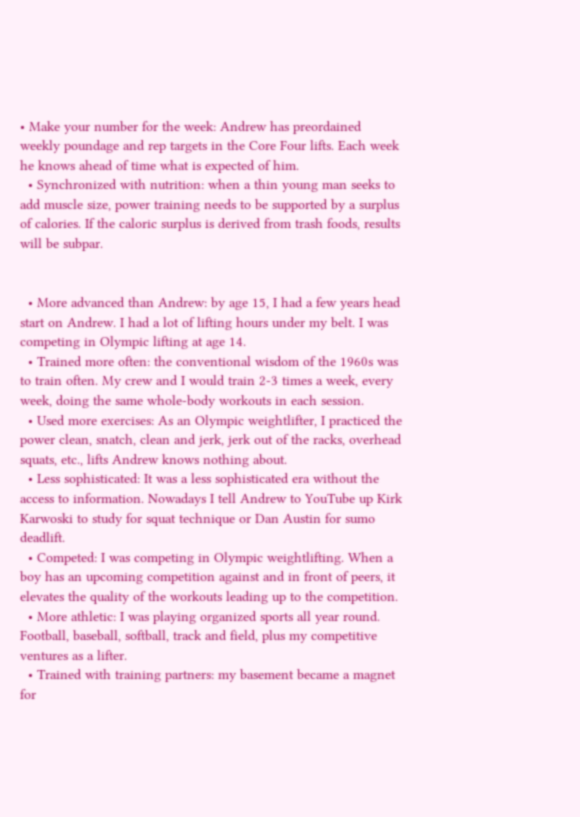• Make your number for the week: Andrew has preordained weekly poundage and rep targets in the Core Four lifts. Each week he knows ahead of time what is expected of him.
  • Synchronized with nutrition: when a thin young man seeks to add muscle size, power training needs to be supported by a surplus of calories. If the caloric surplus is derived from trash foods, results will be subpar.


  • More advanced than Andrew: by age 15, I had a few years head start on Andrew. I had a lot of lifting hours under my belt. I was competing in Olympic lifting at age 14.
  • Trained more often: the conventional wisdom of the 1960s was to train often. My crew and I would train 2-3 times a week, every week, doing the same whole-body workouts in each session.
  • Used more exercises: As an Olympic weightlifter, I practiced the power clean, snatch, clean and jerk, jerk out of the racks, overhead squats, etc., lifts Andrew knows nothing about.
  • Less sophisticated: It was a less sophisticated era without the access to information. Nowadays I tell Andrew to YouTube up Kirk Karwoski to study for squat technique or Dan Austin for sumo deadlift.
  • Competed: I was competing in Olympic weightlifting. When a boy has an upcoming competition against and in front of peers, it elevates the quality of the workouts leading up to the competition.
  • More athletic: I was playing organized sports all year round. Football, baseball, softball, track and field, plus my competitive ventures as a lifter.
  • Trained with training partners: my basement became a magnet for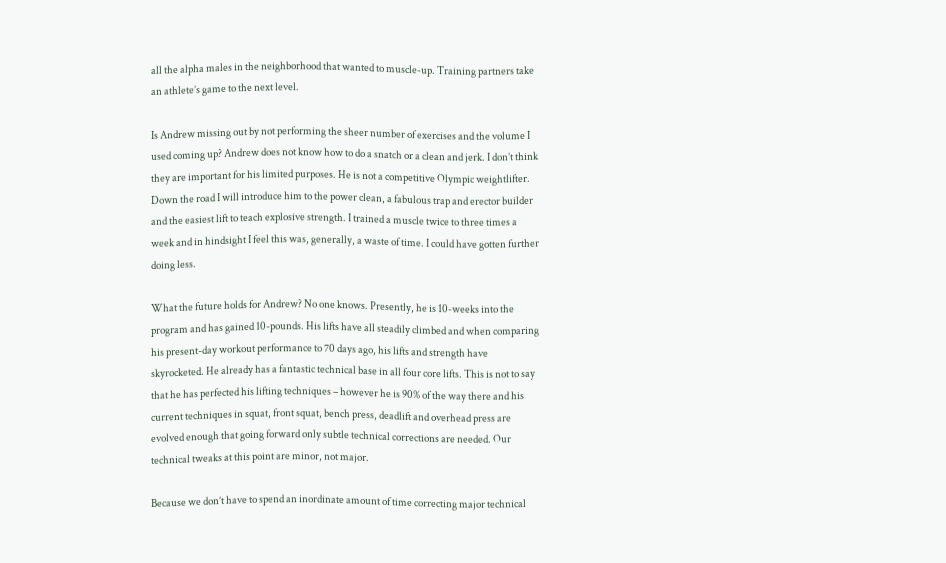all the alpha males in the neighborhood that wanted to muscle-up. Training partners take an athlete’s game to the next level.

Is Andrew missing out by not performing the sheer number of exercises and the volume I used coming up? Andrew does not know how to do a snatch or a clean and jerk. I don’t think they are important for his limited purposes. He is not a competitive Olympic weightlifter. Down the road I will introduce him to the power clean, a fabulous trap and erector builder and the easiest lift to teach explosive strength. I trained a muscle twice to three times a week and in hindsight I feel this was, generally, a waste of time. I could have gotten further doing less.

What the future holds for Andrew? No one knows. Presently, he is 10-weeks into the program and has gained 10-pounds. His lifts have all steadily climbed and when comparing his present-day workout performance to 70 days ago, his lifts and strength have skyrocketed. He already has a fantastic technical base in all four core lifts. This is not to say that he has perfected his lifting techniques – however he is 90% of the way there and his current techniques in squat, front squat, bench press, deadlift and overhead press are evolved enough that going forward only subtle technical corrections are needed. Our technical tweaks at this point are minor, not major.

Because we don’t have to spend an inordinate amount of time correcting major technical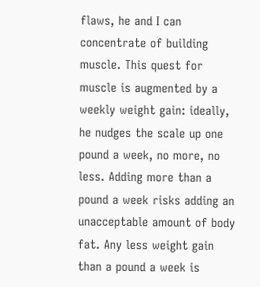flaws, he and I can concentrate of building muscle. This quest for muscle is augmented by a weekly weight gain: ideally, he nudges the scale up one pound a week, no more, no less. Adding more than a pound a week risks adding an unacceptable amount of body fat. Any less weight gain than a pound a week is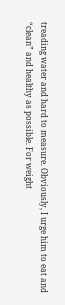treading water and hard to measure. Obviously, I urge him to eat and “clean” and healthy as possible. For weight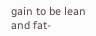gain to be lean and fat-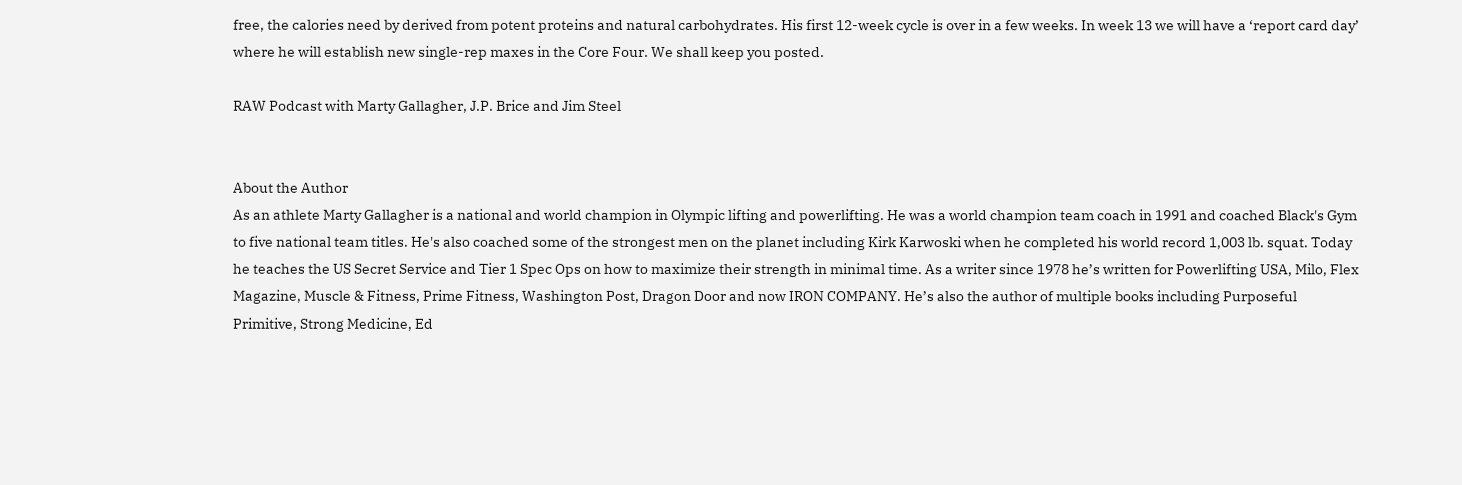free, the calories need by derived from potent proteins and natural carbohydrates. His first 12-week cycle is over in a few weeks. In week 13 we will have a ‘report card day’ where he will establish new single-rep maxes in the Core Four. We shall keep you posted.

RAW Podcast with Marty Gallagher, J.P. Brice and Jim Steel


About the Author
As an athlete Marty Gallagher is a national and world champion in Olympic lifting and powerlifting. He was a world champion team coach in 1991 and coached Black's Gym to five national team titles. He's also coached some of the strongest men on the planet including Kirk Karwoski when he completed his world record 1,003 lb. squat. Today he teaches the US Secret Service and Tier 1 Spec Ops on how to maximize their strength in minimal time. As a writer since 1978 he’s written for Powerlifting USA, Milo, Flex Magazine, Muscle & Fitness, Prime Fitness, Washington Post, Dragon Door and now IRON COMPANY. He’s also the author of multiple books including Purposeful Primitive, Strong Medicine, Ed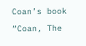Coan’s book “Coan, The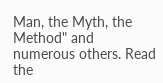Man, the Myth, the Method" and numerous others. Read the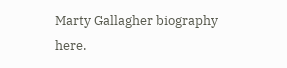Marty Gallagher biography here.